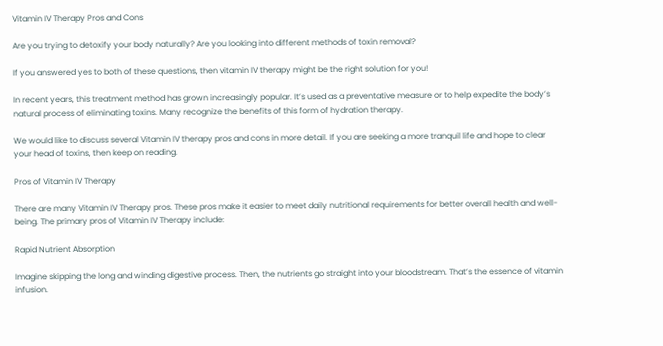Vitamin IV Therapy Pros and Cons

Are you trying to detoxify your body naturally? Are you looking into different methods of toxin removal?

If you answered yes to both of these questions, then vitamin IV therapy might be the right solution for you!

In recent years, this treatment method has grown increasingly popular. It’s used as a preventative measure or to help expedite the body’s natural process of eliminating toxins. Many recognize the benefits of this form of hydration therapy.

We would like to discuss several Vitamin IV therapy pros and cons in more detail. If you are seeking a more tranquil life and hope to clear your head of toxins, then keep on reading.

Pros of Vitamin IV Therapy

There are many Vitamin IV Therapy pros. These pros make it easier to meet daily nutritional requirements for better overall health and well-being. The primary pros of Vitamin IV Therapy include:

Rapid Nutrient Absorption

Imagine skipping the long and winding digestive process. Then, the nutrients go straight into your bloodstream. That’s the essence of vitamin infusion.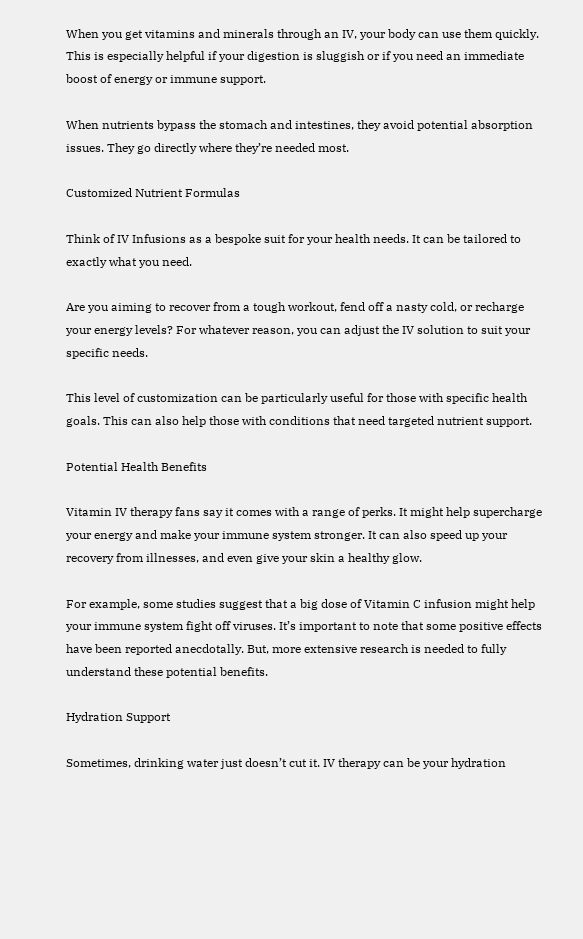When you get vitamins and minerals through an IV, your body can use them quickly. This is especially helpful if your digestion is sluggish or if you need an immediate boost of energy or immune support.

When nutrients bypass the stomach and intestines, they avoid potential absorption issues. They go directly where they’re needed most.

Customized Nutrient Formulas

Think of IV Infusions as a bespoke suit for your health needs. It can be tailored to exactly what you need.

Are you aiming to recover from a tough workout, fend off a nasty cold, or recharge your energy levels? For whatever reason, you can adjust the IV solution to suit your specific needs.

This level of customization can be particularly useful for those with specific health goals. This can also help those with conditions that need targeted nutrient support.

Potential Health Benefits

Vitamin IV therapy fans say it comes with a range of perks. It might help supercharge your energy and make your immune system stronger. It can also speed up your recovery from illnesses, and even give your skin a healthy glow.

For example, some studies suggest that a big dose of Vitamin C infusion might help your immune system fight off viruses. It’s important to note that some positive effects have been reported anecdotally. But, more extensive research is needed to fully understand these potential benefits.

Hydration Support

Sometimes, drinking water just doesn’t cut it. IV therapy can be your hydration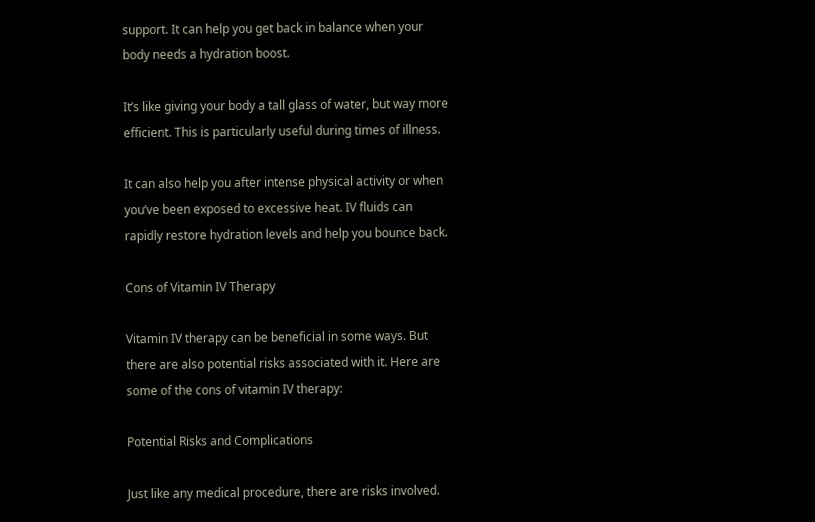support. It can help you get back in balance when your body needs a hydration boost.

It’s like giving your body a tall glass of water, but way more efficient. This is particularly useful during times of illness.

It can also help you after intense physical activity or when you’ve been exposed to excessive heat. IV fluids can rapidly restore hydration levels and help you bounce back.

Cons of Vitamin IV Therapy

Vitamin IV therapy can be beneficial in some ways. But there are also potential risks associated with it. Here are some of the cons of vitamin IV therapy:

Potential Risks and Complications

Just like any medical procedure, there are risks involved.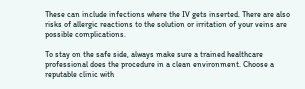These can include infections where the IV gets inserted. There are also risks of allergic reactions to the solution or irritation of your veins are possible complications.

To stay on the safe side, always make sure a trained healthcare professional does the procedure in a clean environment. Choose a reputable clinic with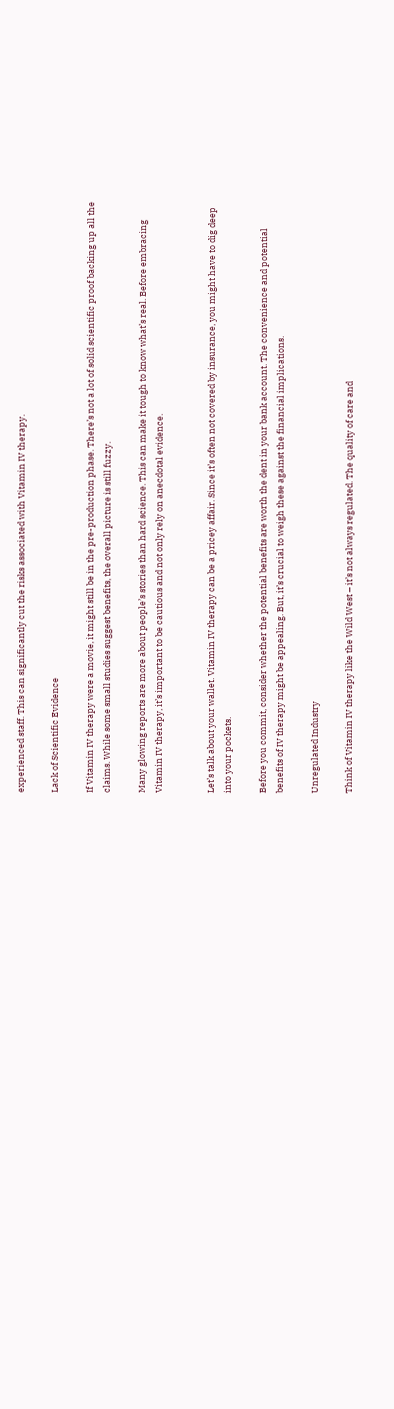experienced staff. This can significantly cut the risks associated with Vitamin IV therapy.

Lack of Scientific Evidence

If Vitamin IV therapy were a movie, it might still be in the pre-production phase. There’s not a lot of solid scientific proof backing up all the claims. While some small studies suggest benefits, the overall picture is still fuzzy.

Many glowing reports are more about people’s stories than hard science. This can make it tough to know what’s real. Before embracing Vitamin IV therapy, it’s important to be cautious and not only rely on anecdotal evidence.


Let’s talk about your wallet. Vitamin IV therapy can be a pricey affair. Since it’s often not covered by insurance, you might have to dig deep into your pockets.

Before you commit, consider whether the potential benefits are worth the dent in your bank account. The convenience and potential benefits of IV therapy might be appealing. But, it’s crucial to weigh these against the financial implications.

Unregulated Industry

Think of Vitamin IV therapy like the Wild West – it’s not always regulated. The quality of care and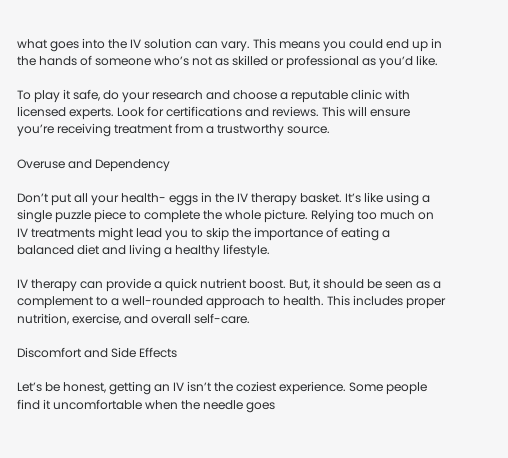what goes into the IV solution can vary. This means you could end up in the hands of someone who’s not as skilled or professional as you’d like.

To play it safe, do your research and choose a reputable clinic with licensed experts. Look for certifications and reviews. This will ensure you’re receiving treatment from a trustworthy source.

Overuse and Dependency

Don’t put all your health- eggs in the IV therapy basket. It’s like using a single puzzle piece to complete the whole picture. Relying too much on IV treatments might lead you to skip the importance of eating a balanced diet and living a healthy lifestyle.

IV therapy can provide a quick nutrient boost. But, it should be seen as a complement to a well-rounded approach to health. This includes proper nutrition, exercise, and overall self-care.

Discomfort and Side Effects

Let’s be honest, getting an IV isn’t the coziest experience. Some people find it uncomfortable when the needle goes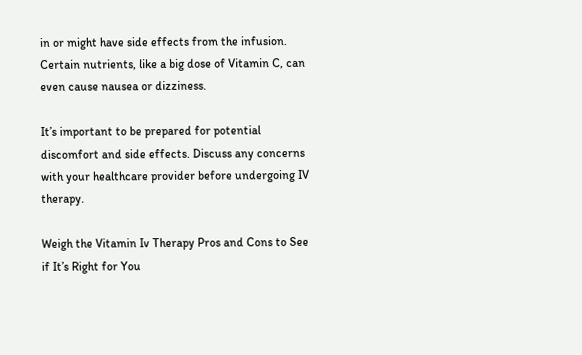in or might have side effects from the infusion. Certain nutrients, like a big dose of Vitamin C, can even cause nausea or dizziness.

It’s important to be prepared for potential discomfort and side effects. Discuss any concerns with your healthcare provider before undergoing IV therapy.

Weigh the Vitamin Iv Therapy Pros and Cons to See if It’s Right for You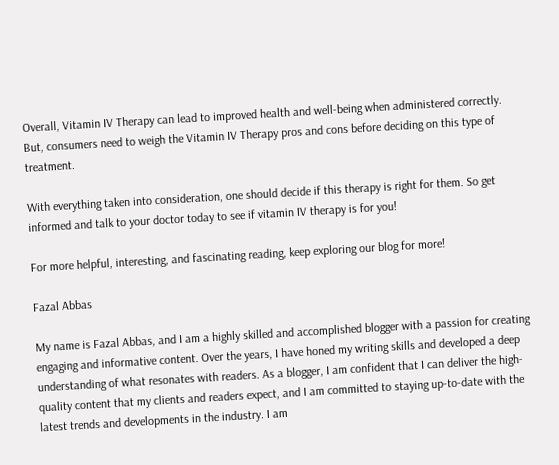Overall, Vitamin IV Therapy can lead to improved health and well-being when administered correctly. But, consumers need to weigh the Vitamin IV Therapy pros and cons before deciding on this type of treatment.

With everything taken into consideration, one should decide if this therapy is right for them. So get informed and talk to your doctor today to see if vitamin IV therapy is for you!

For more helpful, interesting, and fascinating reading, keep exploring our blog for more!

Fazal Abbas

My name is Fazal Abbas, and I am a highly skilled and accomplished blogger with a passion for creating engaging and informative content. Over the years, I have honed my writing skills and developed a deep understanding of what resonates with readers. As a blogger, I am confident that I can deliver the high-quality content that my clients and readers expect, and I am committed to staying up-to-date with the latest trends and developments in the industry. I am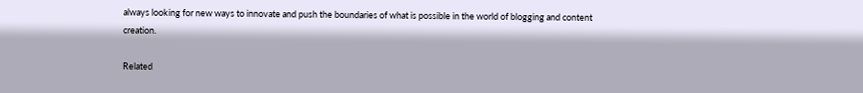always looking for new ways to innovate and push the boundaries of what is possible in the world of blogging and content creation.

Related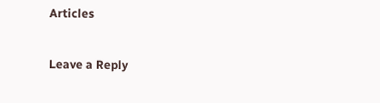Articles

Leave a Reply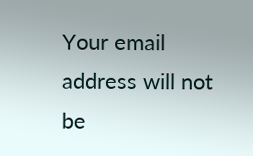Your email address will not be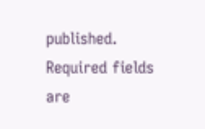published. Required fields are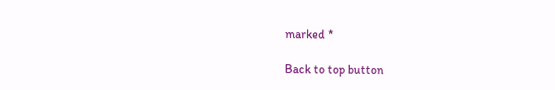marked *

Back to top button